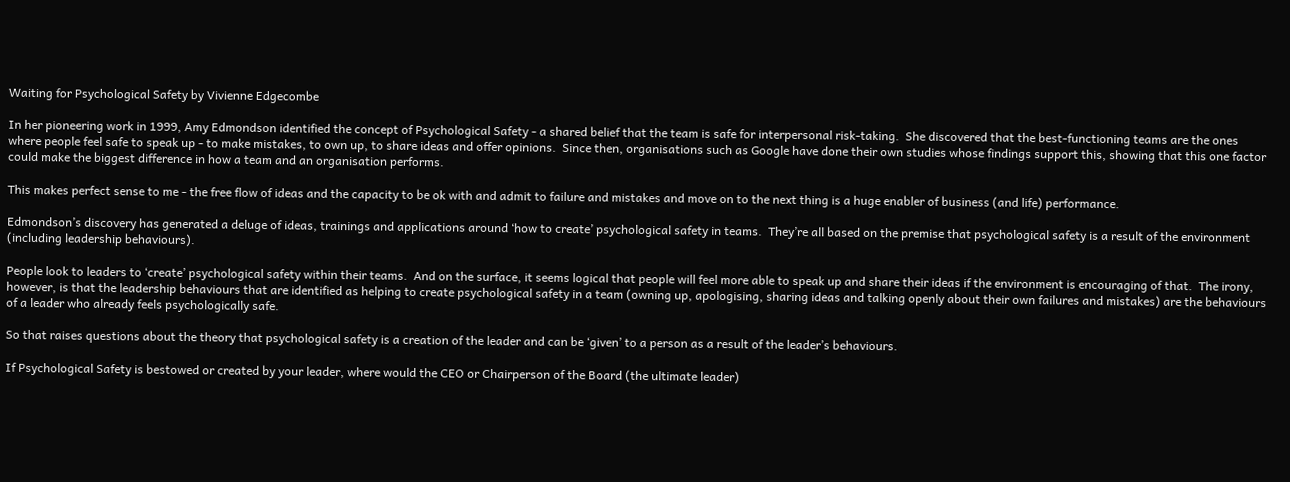Waiting for Psychological Safety by Vivienne Edgecombe

In her pioneering work in 1999, Amy Edmondson identified the concept of Psychological Safety - a shared belief that the team is safe for interpersonal risk-taking.  She discovered that the best-functioning teams are the ones where people feel safe to speak up - to make mistakes, to own up, to share ideas and offer opinions.  Since then, organisations such as Google have done their own studies whose findings support this, showing that this one factor could make the biggest difference in how a team and an organisation performs.

This makes perfect sense to me - the free flow of ideas and the capacity to be ok with and admit to failure and mistakes and move on to the next thing is a huge enabler of business (and life) performance.

Edmondson’s discovery has generated a deluge of ideas, trainings and applications around ‘how to create’ psychological safety in teams.  They’re all based on the premise that psychological safety is a result of the environment (including leadership behaviours).

People look to leaders to ‘create’ psychological safety within their teams.  And on the surface, it seems logical that people will feel more able to speak up and share their ideas if the environment is encouraging of that.  The irony, however, is that the leadership behaviours that are identified as helping to create psychological safety in a team (owning up, apologising, sharing ideas and talking openly about their own failures and mistakes) are the behaviours of a leader who already feels psychologically safe.

So that raises questions about the theory that psychological safety is a creation of the leader and can be ‘given’ to a person as a result of the leader’s behaviours.

If Psychological Safety is bestowed or created by your leader, where would the CEO or Chairperson of the Board (the ultimate leader)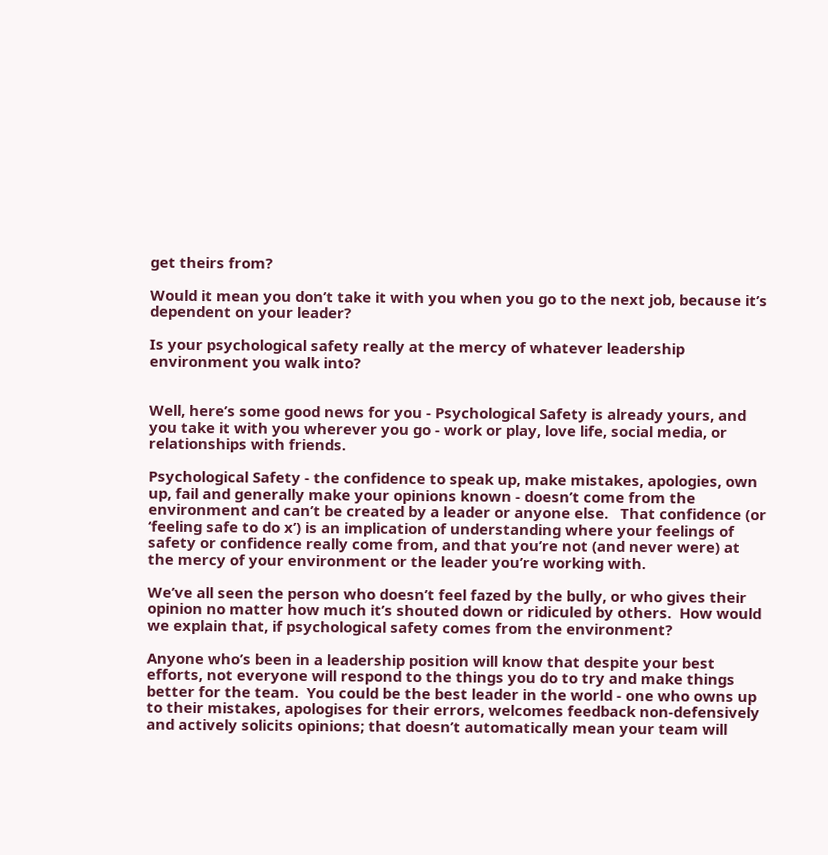get theirs from?

Would it mean you don’t take it with you when you go to the next job, because it’s dependent on your leader?

Is your psychological safety really at the mercy of whatever leadership environment you walk into?


Well, here’s some good news for you - Psychological Safety is already yours, and you take it with you wherever you go - work or play, love life, social media, or relationships with friends.

Psychological Safety - the confidence to speak up, make mistakes, apologies, own up, fail and generally make your opinions known - doesn’t come from the environment and can’t be created by a leader or anyone else.   That confidence (or ‘feeling safe to do x’) is an implication of understanding where your feelings of safety or confidence really come from, and that you’re not (and never were) at the mercy of your environment or the leader you’re working with.

We’ve all seen the person who doesn’t feel fazed by the bully, or who gives their opinion no matter how much it’s shouted down or ridiculed by others.  How would we explain that, if psychological safety comes from the environment?

Anyone who’s been in a leadership position will know that despite your best efforts, not everyone will respond to the things you do to try and make things better for the team.  You could be the best leader in the world - one who owns up to their mistakes, apologises for their errors, welcomes feedback non-defensively and actively solicits opinions; that doesn’t automatically mean your team will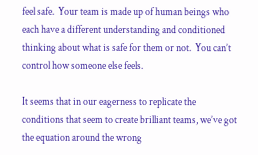feel safe.  Your team is made up of human beings who each have a different understanding and conditioned thinking about what is safe for them or not.  You can’t control how someone else feels.

It seems that in our eagerness to replicate the conditions that seem to create brilliant teams, we’ve got the equation around the wrong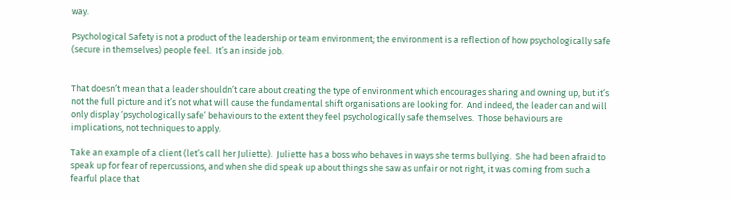way.

Psychological Safety is not a product of the leadership or team environment; the environment is a reflection of how psychologically safe (secure in themselves) people feel.  It’s an inside job.


That doesn’t mean that a leader shouldn’t care about creating the type of environment which encourages sharing and owning up, but it’s not the full picture and it’s not what will cause the fundamental shift organisations are looking for.  And indeed, the leader can and will only display ‘psychologically safe’ behaviours to the extent they feel psychologically safe themselves.  Those behaviours are implications, not techniques to apply.

Take an example of a client (let’s call her Juliette).  Juliette has a boss who behaves in ways she terms bullying.  She had been afraid to speak up for fear of repercussions, and when she did speak up about things she saw as unfair or not right, it was coming from such a fearful place that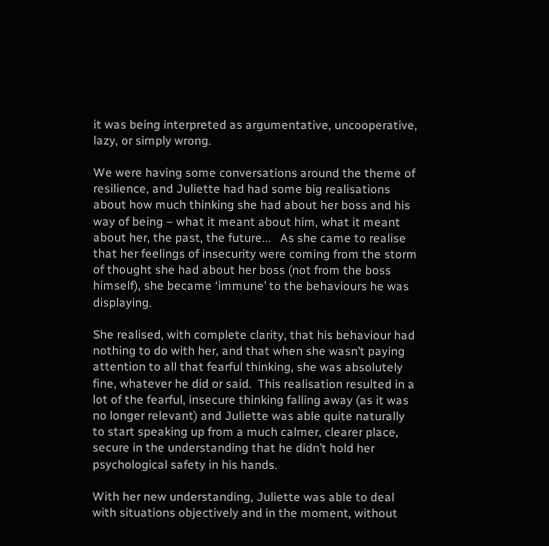it was being interpreted as argumentative, uncooperative, lazy, or simply wrong.

We were having some conversations around the theme of resilience, and Juliette had had some big realisations about how much thinking she had about her boss and his way of being – what it meant about him, what it meant about her, the past, the future...   As she came to realise that her feelings of insecurity were coming from the storm of thought she had about her boss (not from the boss himself), she became ‘immune’ to the behaviours he was displaying.

She realised, with complete clarity, that his behaviour had nothing to do with her, and that when she wasn’t paying attention to all that fearful thinking, she was absolutely fine, whatever he did or said.  This realisation resulted in a lot of the fearful, insecure thinking falling away (as it was no longer relevant) and Juliette was able quite naturally to start speaking up from a much calmer, clearer place, secure in the understanding that he didn’t hold her psychological safety in his hands.

With her new understanding, Juliette was able to deal with situations objectively and in the moment, without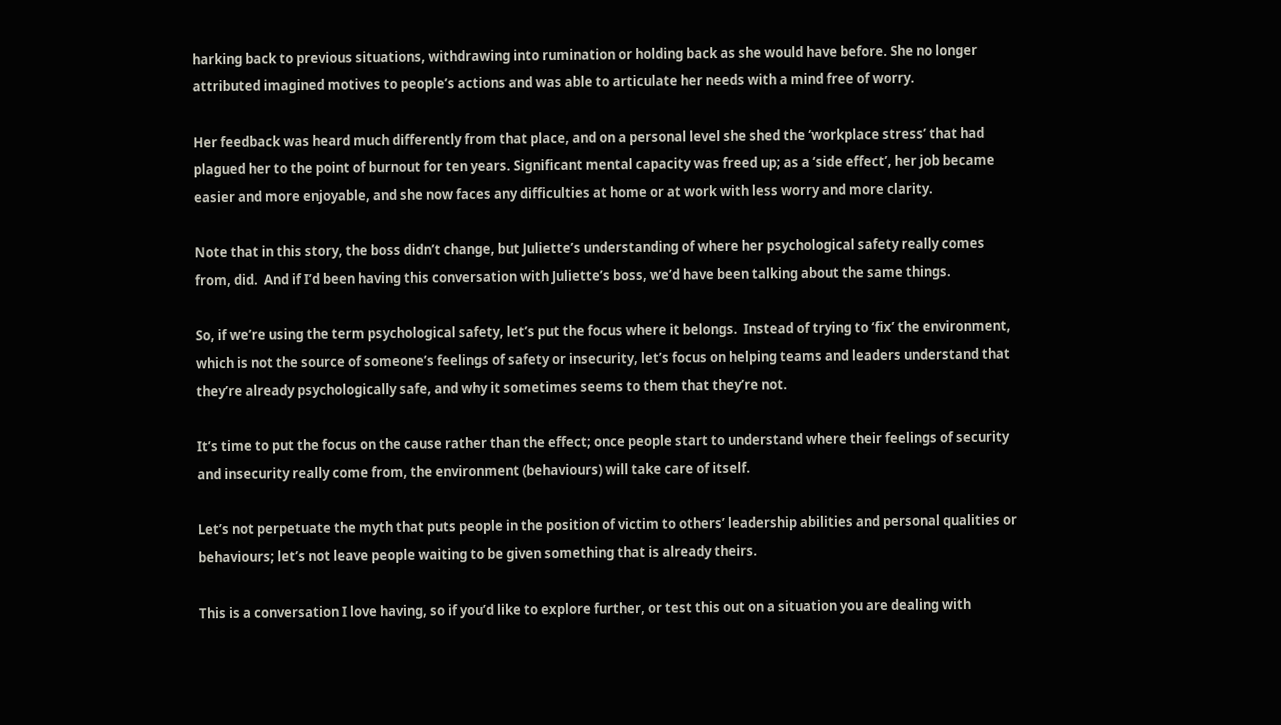harking back to previous situations, withdrawing into rumination or holding back as she would have before. She no longer attributed imagined motives to people’s actions and was able to articulate her needs with a mind free of worry.

Her feedback was heard much differently from that place, and on a personal level she shed the ‘workplace stress’ that had plagued her to the point of burnout for ten years. Significant mental capacity was freed up; as a ‘side effect’, her job became easier and more enjoyable, and she now faces any difficulties at home or at work with less worry and more clarity.

Note that in this story, the boss didn’t change, but Juliette’s understanding of where her psychological safety really comes from, did.  And if I’d been having this conversation with Juliette’s boss, we’d have been talking about the same things.

So, if we’re using the term psychological safety, let’s put the focus where it belongs.  Instead of trying to ‘fix’ the environment, which is not the source of someone’s feelings of safety or insecurity, let’s focus on helping teams and leaders understand that they’re already psychologically safe, and why it sometimes seems to them that they’re not.

It’s time to put the focus on the cause rather than the effect; once people start to understand where their feelings of security and insecurity really come from, the environment (behaviours) will take care of itself.

Let’s not perpetuate the myth that puts people in the position of victim to others’ leadership abilities and personal qualities or behaviours; let’s not leave people waiting to be given something that is already theirs.

This is a conversation I love having, so if you’d like to explore further, or test this out on a situation you are dealing with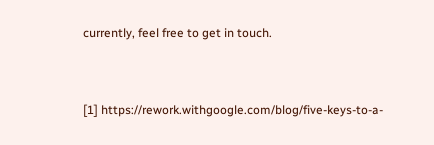currently, feel free to get in touch.


[1] https://rework.withgoogle.com/blog/five-keys-to-a-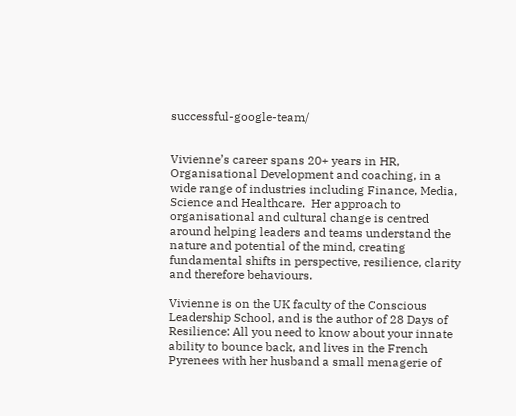successful-google-team/


Vivienne’s career spans 20+ years in HR, Organisational Development and coaching, in a wide range of industries including Finance, Media, Science and Healthcare.  Her approach to organisational and cultural change is centred around helping leaders and teams understand the nature and potential of the mind, creating fundamental shifts in perspective, resilience, clarity and therefore behaviours.

Vivienne is on the UK faculty of the Conscious Leadership School, and is the author of 28 Days of Resilience: All you need to know about your innate ability to bounce back, and lives in the French Pyrenees with her husband a small menagerie of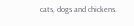cats, dogs and chickens.